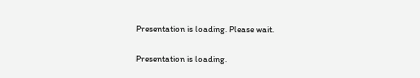Presentation is loading. Please wait.

Presentation is loading.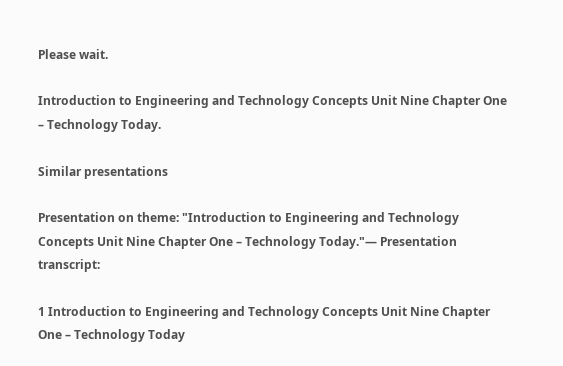Please wait.

Introduction to Engineering and Technology Concepts Unit Nine Chapter One – Technology Today.

Similar presentations

Presentation on theme: "Introduction to Engineering and Technology Concepts Unit Nine Chapter One – Technology Today."— Presentation transcript:

1 Introduction to Engineering and Technology Concepts Unit Nine Chapter One – Technology Today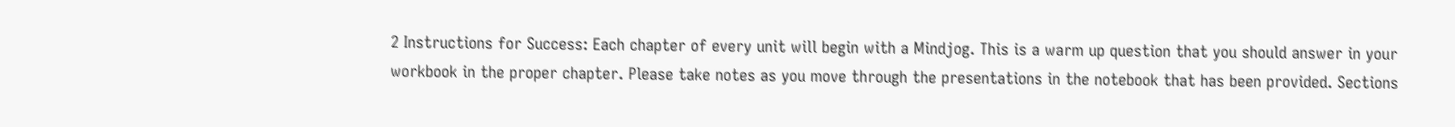2 Instructions for Success: Each chapter of every unit will begin with a Mindjog. This is a warm up question that you should answer in your workbook in the proper chapter. Please take notes as you move through the presentations in the notebook that has been provided. Sections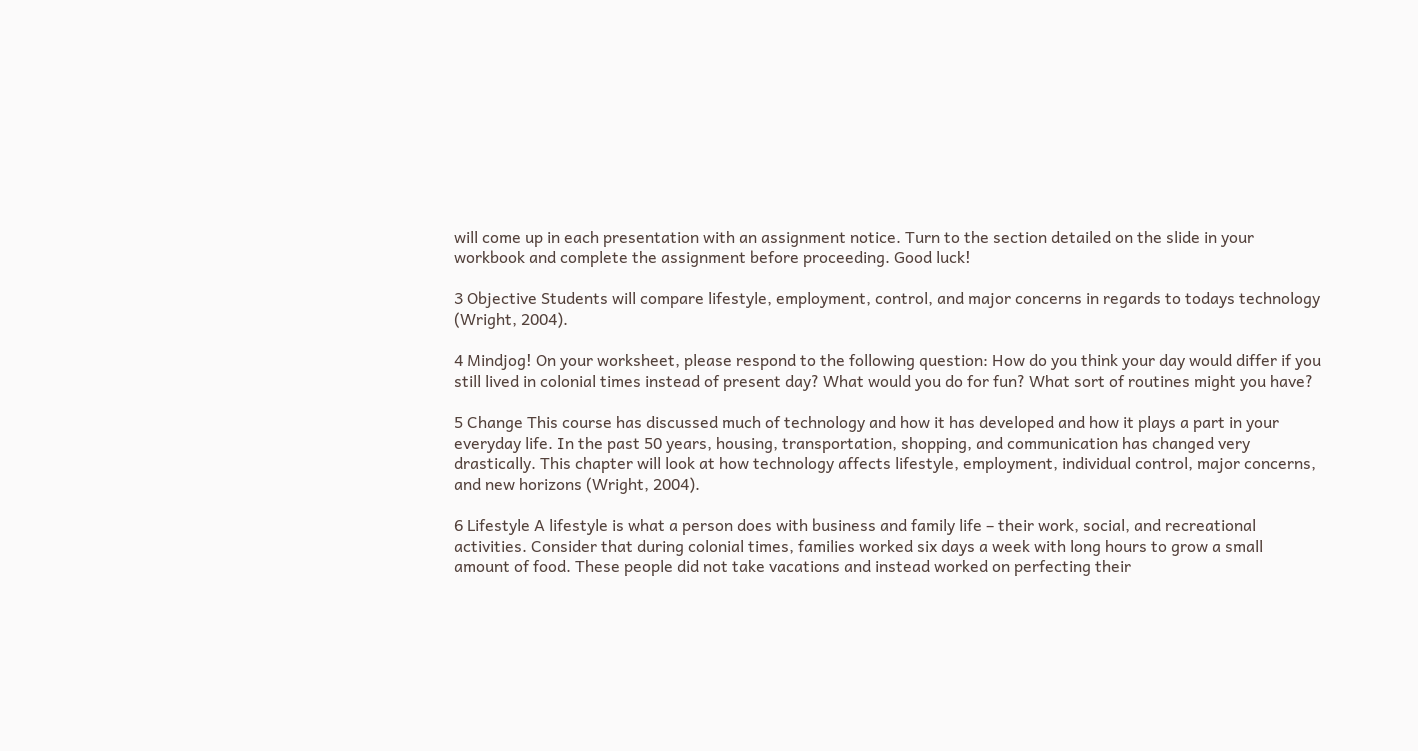will come up in each presentation with an assignment notice. Turn to the section detailed on the slide in your workbook and complete the assignment before proceeding. Good luck!

3 Objective Students will compare lifestyle, employment, control, and major concerns in regards to todays technology (Wright, 2004).

4 Mindjog! On your worksheet, please respond to the following question: How do you think your day would differ if you still lived in colonial times instead of present day? What would you do for fun? What sort of routines might you have?

5 Change This course has discussed much of technology and how it has developed and how it plays a part in your everyday life. In the past 50 years, housing, transportation, shopping, and communication has changed very drastically. This chapter will look at how technology affects lifestyle, employment, individual control, major concerns, and new horizons (Wright, 2004).

6 Lifestyle A lifestyle is what a person does with business and family life – their work, social, and recreational activities. Consider that during colonial times, families worked six days a week with long hours to grow a small amount of food. These people did not take vacations and instead worked on perfecting their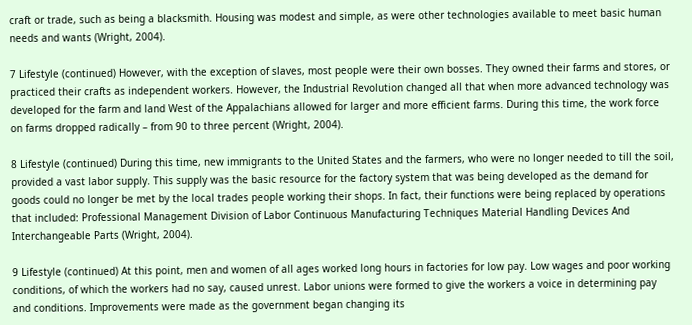craft or trade, such as being a blacksmith. Housing was modest and simple, as were other technologies available to meet basic human needs and wants (Wright, 2004).

7 Lifestyle (continued) However, with the exception of slaves, most people were their own bosses. They owned their farms and stores, or practiced their crafts as independent workers. However, the Industrial Revolution changed all that when more advanced technology was developed for the farm and land West of the Appalachians allowed for larger and more efficient farms. During this time, the work force on farms dropped radically – from 90 to three percent (Wright, 2004).

8 Lifestyle (continued) During this time, new immigrants to the United States and the farmers, who were no longer needed to till the soil, provided a vast labor supply. This supply was the basic resource for the factory system that was being developed as the demand for goods could no longer be met by the local trades people working their shops. In fact, their functions were being replaced by operations that included: Professional Management Division of Labor Continuous Manufacturing Techniques Material Handling Devices And Interchangeable Parts (Wright, 2004).

9 Lifestyle (continued) At this point, men and women of all ages worked long hours in factories for low pay. Low wages and poor working conditions, of which the workers had no say, caused unrest. Labor unions were formed to give the workers a voice in determining pay and conditions. Improvements were made as the government began changing its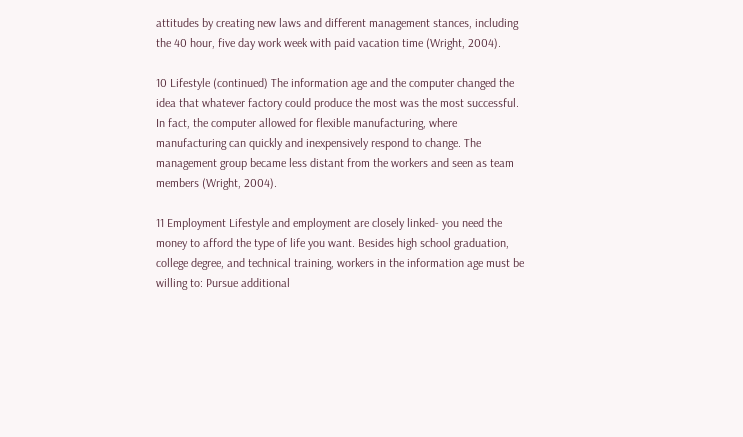attitudes by creating new laws and different management stances, including the 40 hour, five day work week with paid vacation time (Wright, 2004).

10 Lifestyle (continued) The information age and the computer changed the idea that whatever factory could produce the most was the most successful. In fact, the computer allowed for flexible manufacturing, where manufacturing can quickly and inexpensively respond to change. The management group became less distant from the workers and seen as team members (Wright, 2004).

11 Employment Lifestyle and employment are closely linked- you need the money to afford the type of life you want. Besides high school graduation, college degree, and technical training, workers in the information age must be willing to: Pursue additional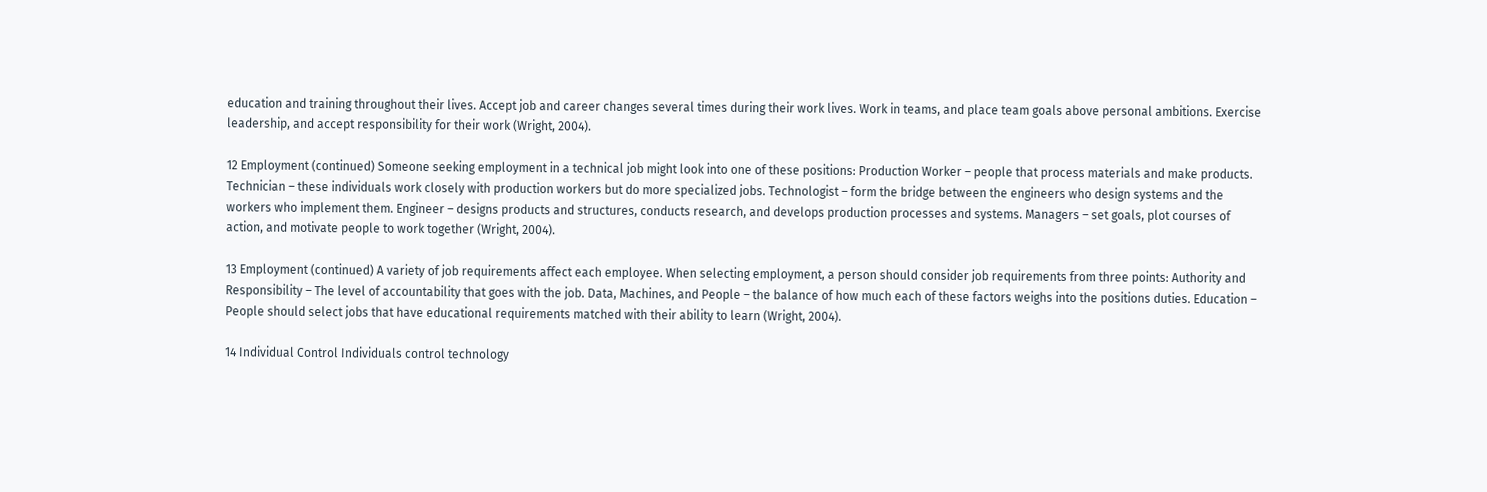education and training throughout their lives. Accept job and career changes several times during their work lives. Work in teams, and place team goals above personal ambitions. Exercise leadership, and accept responsibility for their work (Wright, 2004).

12 Employment (continued) Someone seeking employment in a technical job might look into one of these positions: Production Worker – people that process materials and make products. Technician – these individuals work closely with production workers but do more specialized jobs. Technologist – form the bridge between the engineers who design systems and the workers who implement them. Engineer – designs products and structures, conducts research, and develops production processes and systems. Managers – set goals, plot courses of action, and motivate people to work together (Wright, 2004).

13 Employment (continued) A variety of job requirements affect each employee. When selecting employment, a person should consider job requirements from three points: Authority and Responsibility – The level of accountability that goes with the job. Data, Machines, and People – the balance of how much each of these factors weighs into the positions duties. Education – People should select jobs that have educational requirements matched with their ability to learn (Wright, 2004).

14 Individual Control Individuals control technology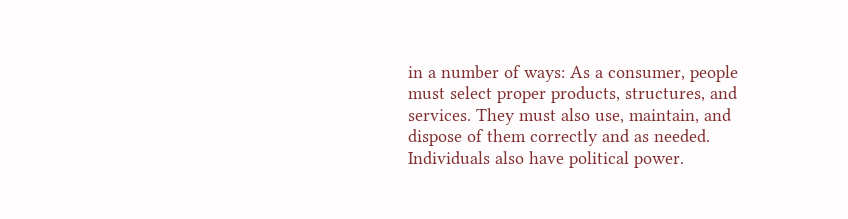in a number of ways: As a consumer, people must select proper products, structures, and services. They must also use, maintain, and dispose of them correctly and as needed. Individuals also have political power.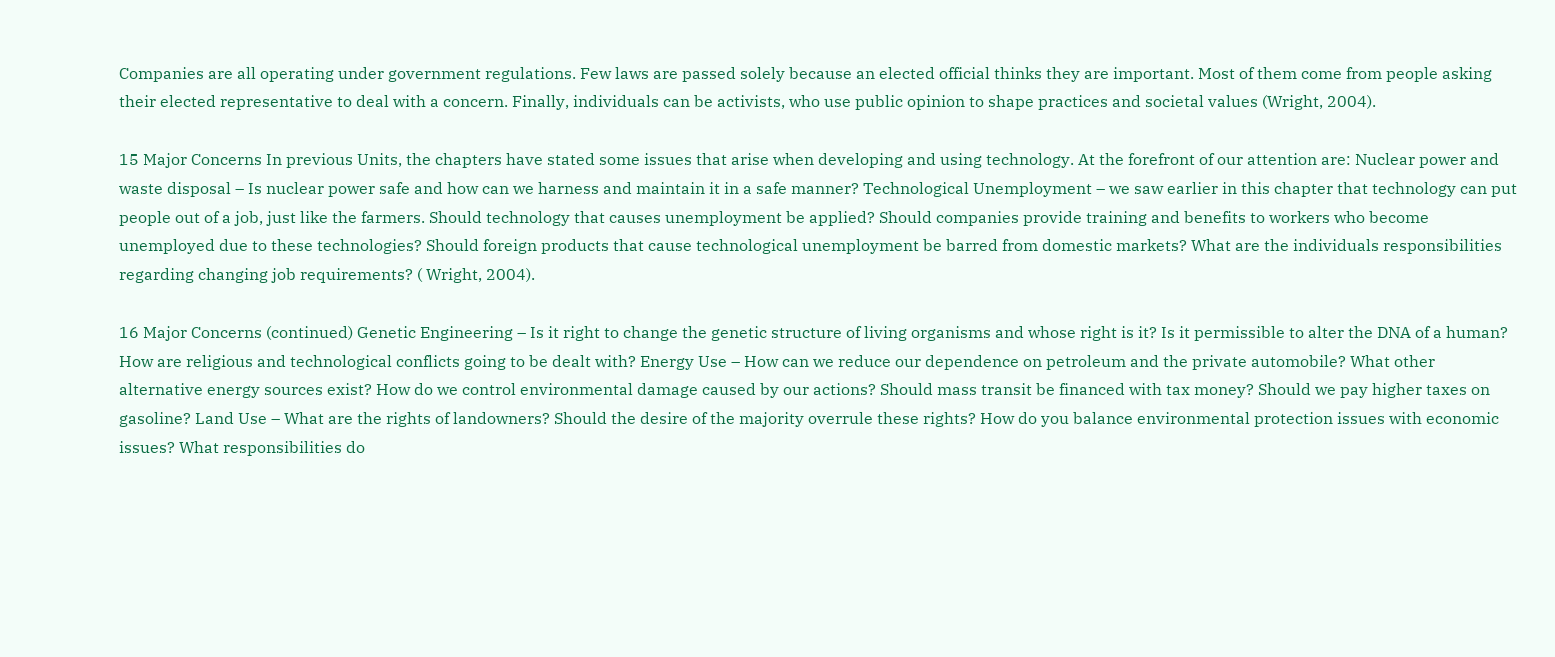Companies are all operating under government regulations. Few laws are passed solely because an elected official thinks they are important. Most of them come from people asking their elected representative to deal with a concern. Finally, individuals can be activists, who use public opinion to shape practices and societal values (Wright, 2004).

15 Major Concerns In previous Units, the chapters have stated some issues that arise when developing and using technology. At the forefront of our attention are: Nuclear power and waste disposal – Is nuclear power safe and how can we harness and maintain it in a safe manner? Technological Unemployment – we saw earlier in this chapter that technology can put people out of a job, just like the farmers. Should technology that causes unemployment be applied? Should companies provide training and benefits to workers who become unemployed due to these technologies? Should foreign products that cause technological unemployment be barred from domestic markets? What are the individuals responsibilities regarding changing job requirements? ( Wright, 2004).

16 Major Concerns (continued) Genetic Engineering – Is it right to change the genetic structure of living organisms and whose right is it? Is it permissible to alter the DNA of a human? How are religious and technological conflicts going to be dealt with? Energy Use – How can we reduce our dependence on petroleum and the private automobile? What other alternative energy sources exist? How do we control environmental damage caused by our actions? Should mass transit be financed with tax money? Should we pay higher taxes on gasoline? Land Use – What are the rights of landowners? Should the desire of the majority overrule these rights? How do you balance environmental protection issues with economic issues? What responsibilities do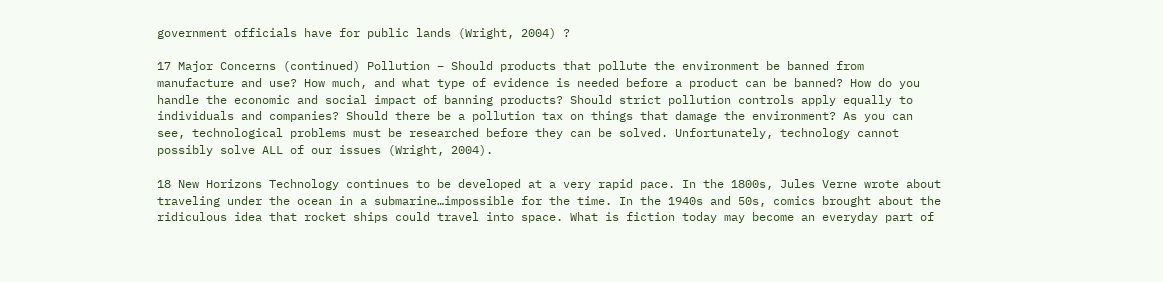government officials have for public lands (Wright, 2004) ?

17 Major Concerns (continued) Pollution – Should products that pollute the environment be banned from manufacture and use? How much, and what type of evidence is needed before a product can be banned? How do you handle the economic and social impact of banning products? Should strict pollution controls apply equally to individuals and companies? Should there be a pollution tax on things that damage the environment? As you can see, technological problems must be researched before they can be solved. Unfortunately, technology cannot possibly solve ALL of our issues (Wright, 2004).

18 New Horizons Technology continues to be developed at a very rapid pace. In the 1800s, Jules Verne wrote about traveling under the ocean in a submarine…impossible for the time. In the 1940s and 50s, comics brought about the ridiculous idea that rocket ships could travel into space. What is fiction today may become an everyday part of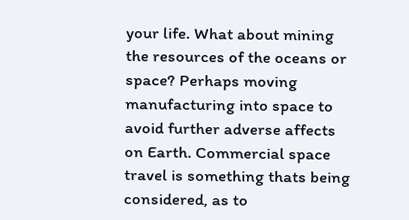your life. What about mining the resources of the oceans or space? Perhaps moving manufacturing into space to avoid further adverse affects on Earth. Commercial space travel is something thats being considered, as to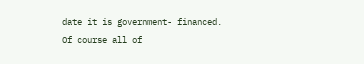date it is government- financed. Of course all of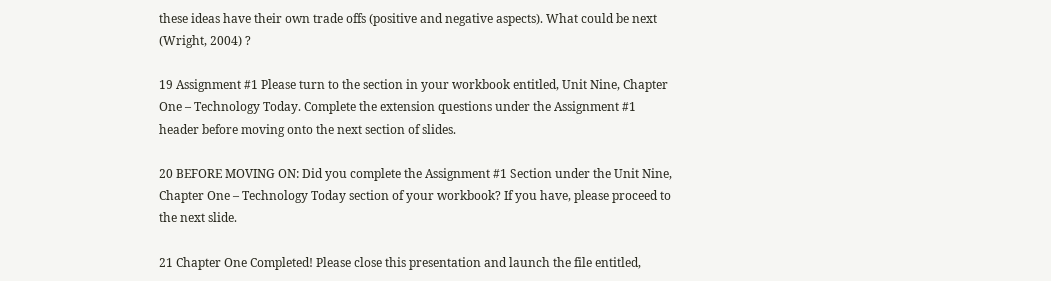these ideas have their own trade offs (positive and negative aspects). What could be next (Wright, 2004) ?

19 Assignment #1 Please turn to the section in your workbook entitled, Unit Nine, Chapter One – Technology Today. Complete the extension questions under the Assignment #1 header before moving onto the next section of slides.

20 BEFORE MOVING ON: Did you complete the Assignment #1 Section under the Unit Nine, Chapter One – Technology Today section of your workbook? If you have, please proceed to the next slide.

21 Chapter One Completed! Please close this presentation and launch the file entitled,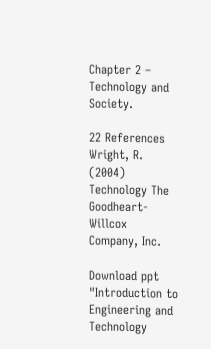Chapter 2 – Technology and Society.

22 References Wright, R. (2004) Technology The Goodheart-Willcox Company, Inc.

Download ppt "Introduction to Engineering and Technology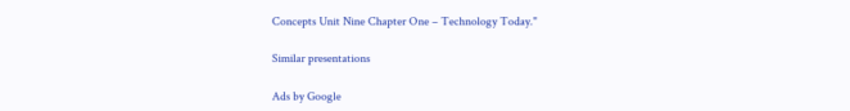Concepts Unit Nine Chapter One – Technology Today."

Similar presentations

Ads by Google